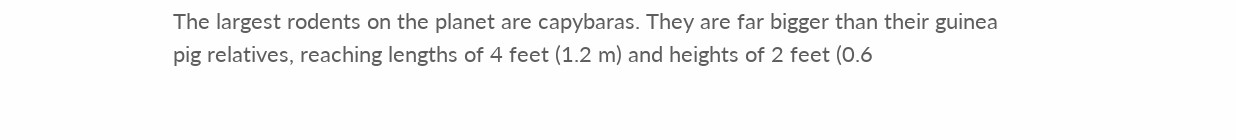The largest rodents on the planet are capybaras. They are far bigger than their guinea pig relatives, reaching lengths of 4 feet (1.2 m) and heights of 2 feet (0.6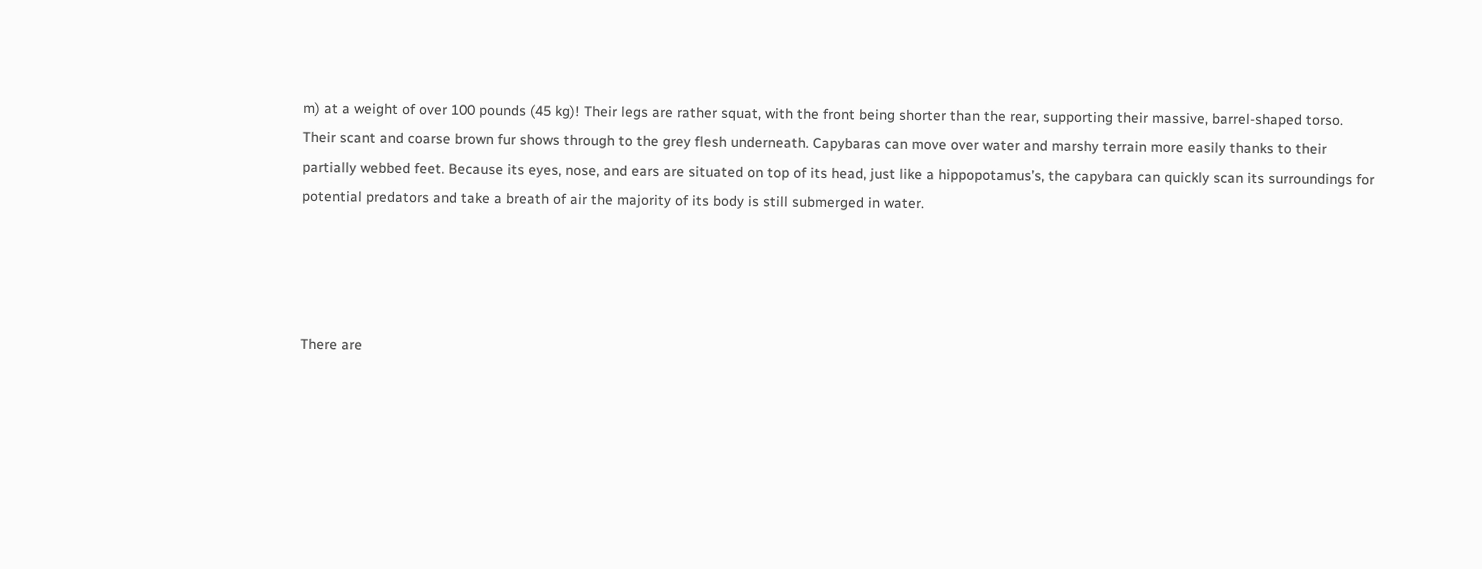m) at a weight of over 100 pounds (45 kg)! Their legs are rather squat, with the front being shorter than the rear, supporting their massive, barrel-shaped torso. Their scant and coarse brown fur shows through to the grey flesh underneath. Capybaras can move over water and marshy terrain more easily thanks to their partially webbed feet. Because its eyes, nose, and ears are situated on top of its head, just like a hippopotamus’s, the capybara can quickly scan its surroundings for potential predators and take a breath of air the majority of its body is still submerged in water.




There are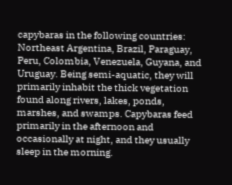capybaras in the following countries: Northeast Argentina, Brazil, Paraguay, Peru, Colombia, Venezuela, Guyana, and Uruguay. Being semi-aquatic, they will primarily inhabit the thick vegetation found along rivers, lakes, ponds, marshes, and swamps. Capybaras feed primarily in the afternoon and occasionally at night, and they usually sleep in the morning.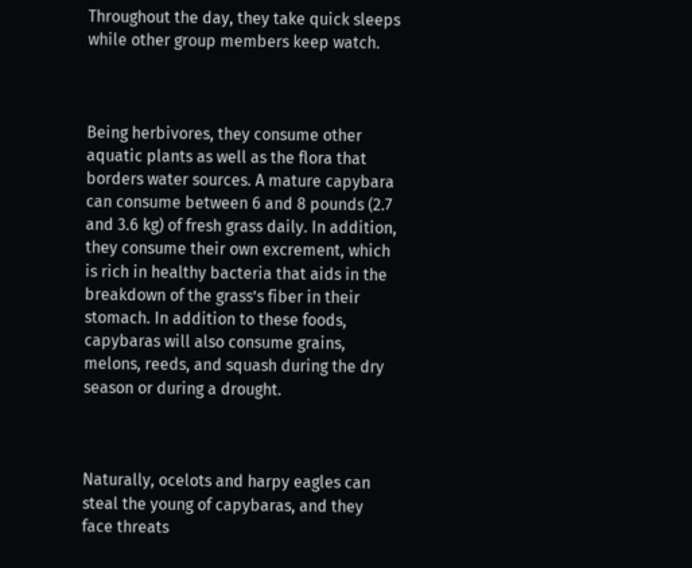Throughout the day, they take quick sleeps while other group members keep watch.



Being herbivores, they consume other aquatic plants as well as the flora that borders water sources. A mature capybara can consume between 6 and 8 pounds (2.7 and 3.6 kg) of fresh grass daily. In addition, they consume their own excrement, which is rich in healthy bacteria that aids in the breakdown of the grass’s fiber in their stomach. In addition to these foods, capybaras will also consume grains, melons, reeds, and squash during the dry season or during a drought.



Naturally, ocelots and harpy eagles can steal the young of capybaras, and they face threats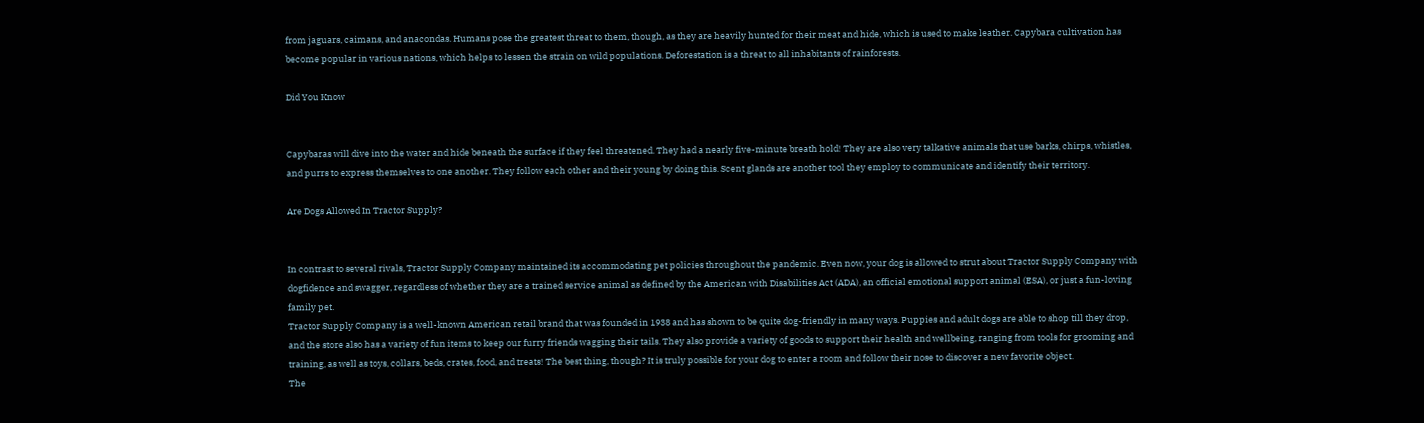from jaguars, caimans, and anacondas. Humans pose the greatest threat to them, though, as they are heavily hunted for their meat and hide, which is used to make leather. Capybara cultivation has become popular in various nations, which helps to lessen the strain on wild populations. Deforestation is a threat to all inhabitants of rainforests.

Did You Know


Capybaras will dive into the water and hide beneath the surface if they feel threatened. They had a nearly five-minute breath hold! They are also very talkative animals that use barks, chirps, whistles, and purrs to express themselves to one another. They follow each other and their young by doing this. Scent glands are another tool they employ to communicate and identify their territory.

Are Dogs Allowed In Tractor Supply?


In contrast to several rivals, Tractor Supply Company maintained its accommodating pet policies throughout the pandemic. Even now, your dog is allowed to strut about Tractor Supply Company with dogfidence and swagger, regardless of whether they are a trained service animal as defined by the American with Disabilities Act (ADA), an official emotional support animal (ESA), or just a fun-loving family pet.
Tractor Supply Company is a well-known American retail brand that was founded in 1938 and has shown to be quite dog-friendly in many ways. Puppies and adult dogs are able to shop till they drop, and the store also has a variety of fun items to keep our furry friends wagging their tails. They also provide a variety of goods to support their health and wellbeing, ranging from tools for grooming and training, as well as toys, collars, beds, crates, food, and treats! The best thing, though? It is truly possible for your dog to enter a room and follow their nose to discover a new favorite object.
The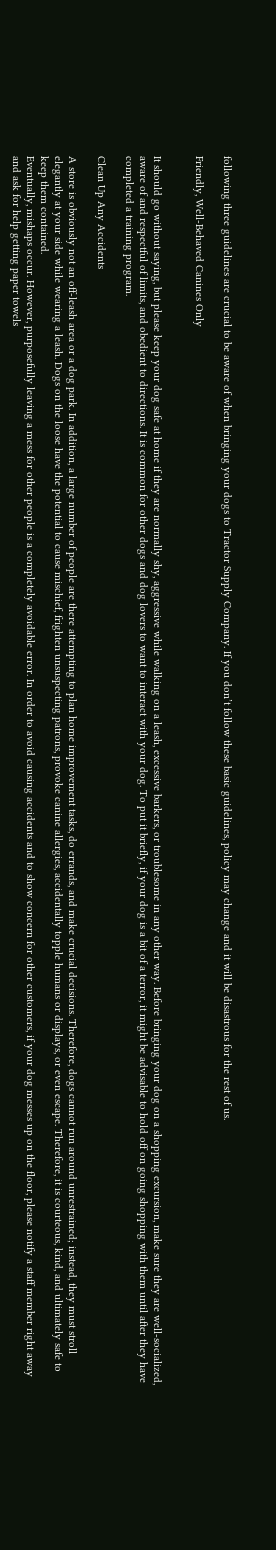following three guidelines are crucial to be aware of when bringing your dogs to Tractor Supply Company. If you don’t follow these basic guidelines, policy may change and it will be disastrous for the rest of us.

Friendly, Well-Behaved Canines Only


It should go without saying, but please keep your dog safe at home if they are normally shy, aggressive while walking on a leash, excessive barkers, or troublesome in any other way. Before bringing your dog on a shopping excursion, make sure they are well-socialized, aware of and respectful of limits, and obedient to directions. It is common for other dogs and dog lovers to want to interact with your dog. To put it briefly, if your dog is a bit of a terror, it might be advisable to hold off on going shopping with them until after they have completed a training program.

Clean Up Any Accidents

A store is obviously not an off-leash area or a dog park. In addition, a large number of people are there attempting to plan home improvement tasks, do errands, and make crucial decisions. Therefore, dogs cannot run around unrestrained; instead, they must stroll elegantly at your side while wearing a leash. Dogs on the loose have the potential to cause mischief, frighten unsuspecting patrons, provoke canine allergies, accidentally topple humans or displays, or even escape. Therefore, it is courteous, kind, and ultimately safe to keep them contained.
Eventually, mishaps occur. However, purposefully leaving a mess for other people is a completely avoidable error. In order to avoid causing accidents and to show concern for other customers, if your dog messes up on the floor, please notify a staff member right away and ask for help getting paper towels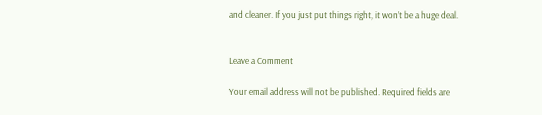and cleaner. If you just put things right, it won’t be a huge deal.


Leave a Comment

Your email address will not be published. Required fields are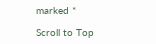marked *

Scroll to Top